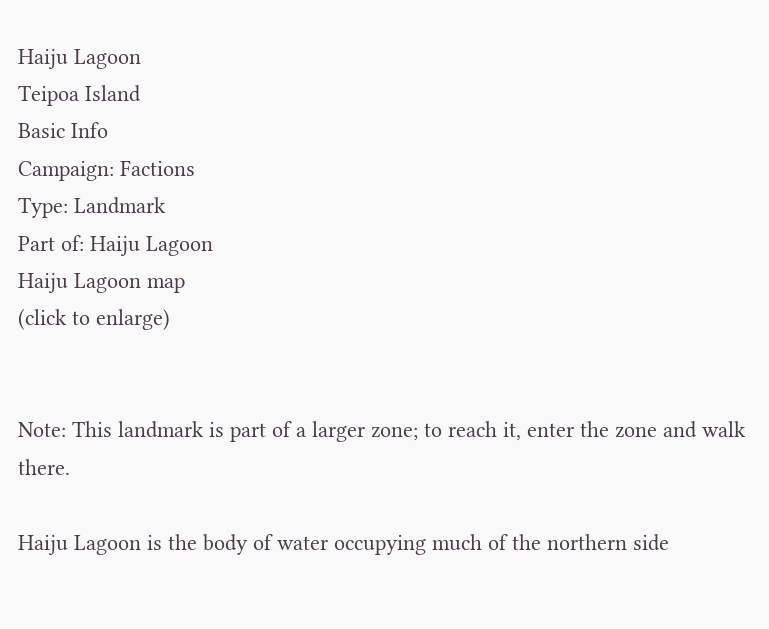Haiju Lagoon
Teipoa Island
Basic Info
Campaign: Factions
Type: Landmark
Part of: Haiju Lagoon
Haiju Lagoon map
(click to enlarge)


Note: This landmark is part of a larger zone; to reach it, enter the zone and walk there.

Haiju Lagoon is the body of water occupying much of the northern side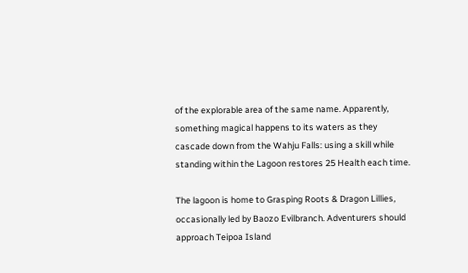of the explorable area of the same name. Apparently, something magical happens to its waters as they cascade down from the Wahju Falls: using a skill while standing within the Lagoon restores 25 Health each time.

The lagoon is home to Grasping Roots & Dragon Lillies, occasionally led by Baozo Evilbranch. Adventurers should approach Teipoa Island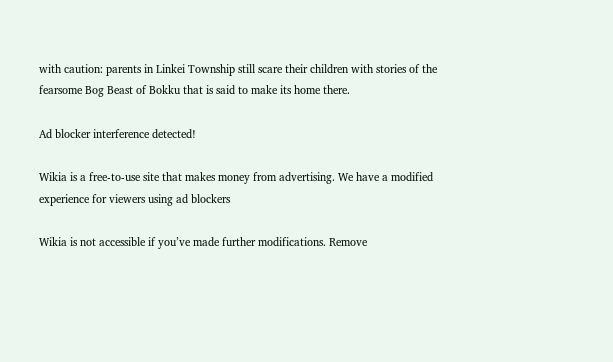with caution: parents in Linkei Township still scare their children with stories of the fearsome Bog Beast of Bokku that is said to make its home there.

Ad blocker interference detected!

Wikia is a free-to-use site that makes money from advertising. We have a modified experience for viewers using ad blockers

Wikia is not accessible if you’ve made further modifications. Remove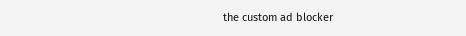the custom ad blocker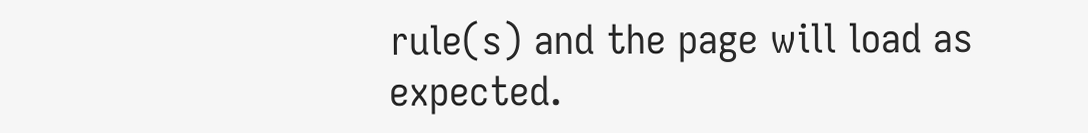rule(s) and the page will load as expected.